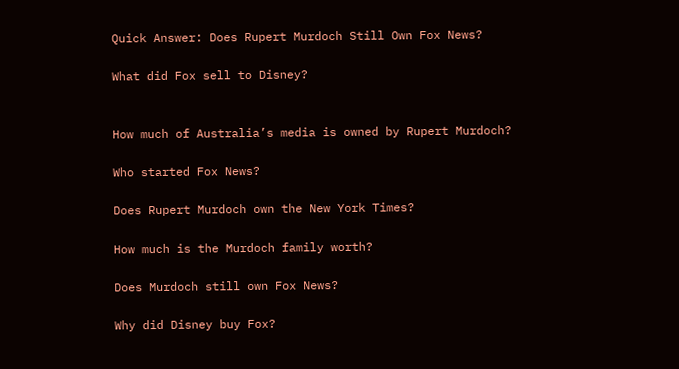Quick Answer: Does Rupert Murdoch Still Own Fox News?

What did Fox sell to Disney?


How much of Australia’s media is owned by Rupert Murdoch?

Who started Fox News?

Does Rupert Murdoch own the New York Times?

How much is the Murdoch family worth?

Does Murdoch still own Fox News?

Why did Disney buy Fox?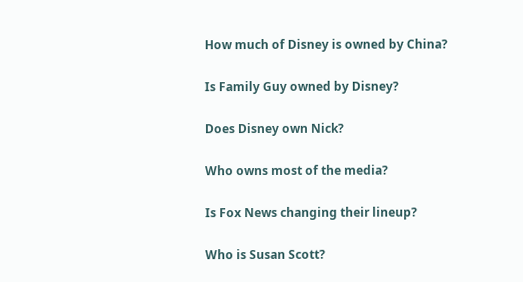How much of Disney is owned by China?

Is Family Guy owned by Disney?

Does Disney own Nick?

Who owns most of the media?

Is Fox News changing their lineup?

Who is Susan Scott?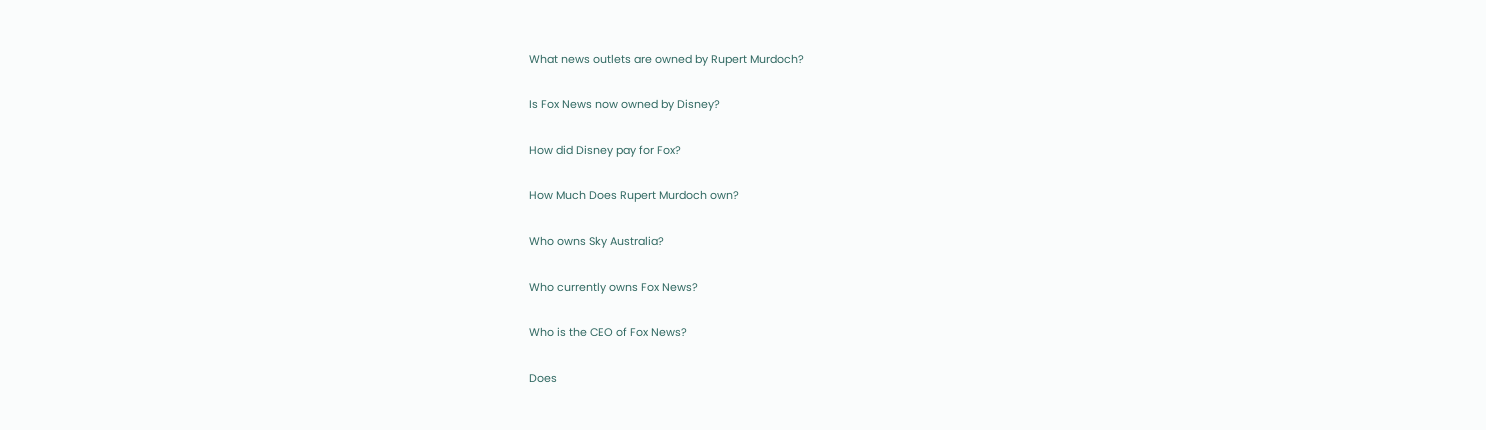What news outlets are owned by Rupert Murdoch?

Is Fox News now owned by Disney?

How did Disney pay for Fox?

How Much Does Rupert Murdoch own?

Who owns Sky Australia?

Who currently owns Fox News?

Who is the CEO of Fox News?

Does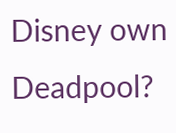Disney own Deadpool?